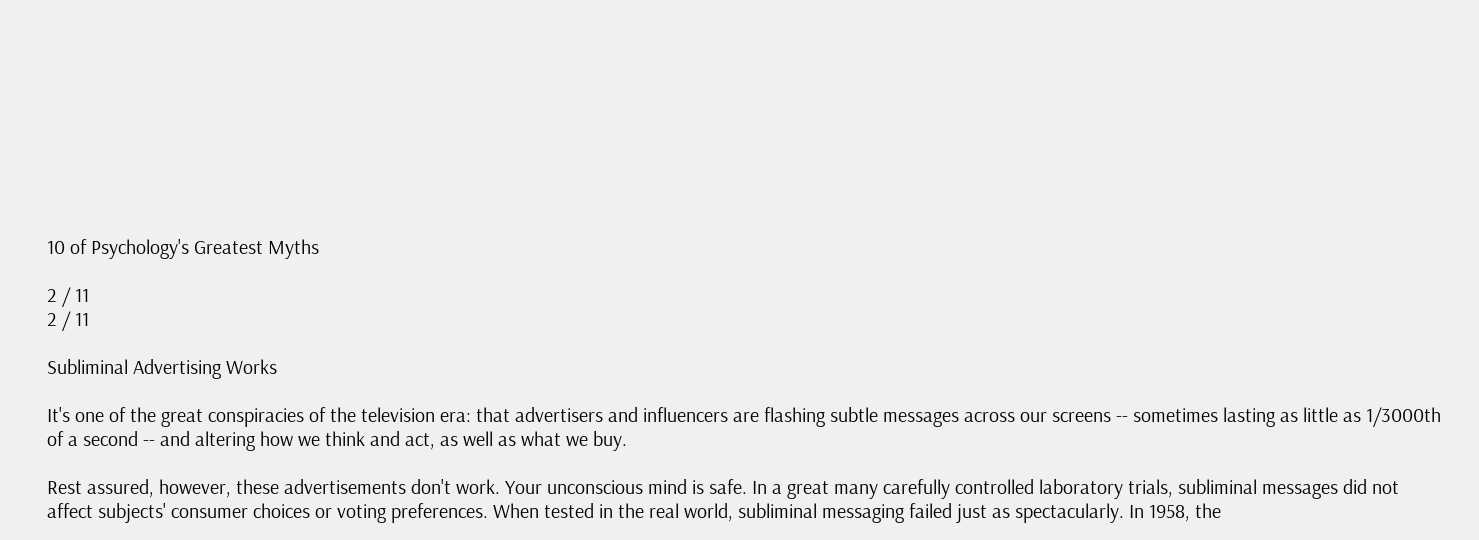10 of Psychology's Greatest Myths

2 / 11
2 / 11

Subliminal Advertising Works

It's one of the great conspiracies of the television era: that advertisers and influencers are flashing subtle messages across our screens -- sometimes lasting as little as 1/3000th of a second -- and altering how we think and act, as well as what we buy.

Rest assured, however, these advertisements don't work. Your unconscious mind is safe. In a great many carefully controlled laboratory trials, subliminal messages did not affect subjects' consumer choices or voting preferences. When tested in the real world, subliminal messaging failed just as spectacularly. In 1958, the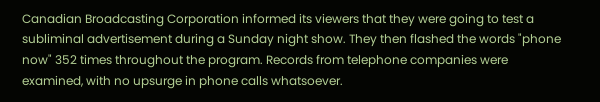Canadian Broadcasting Corporation informed its viewers that they were going to test a subliminal advertisement during a Sunday night show. They then flashed the words "phone now" 352 times throughout the program. Records from telephone companies were examined, with no upsurge in phone calls whatsoever.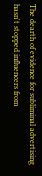The dearth of evidence for subliminal advertising hasn't stopped influencers from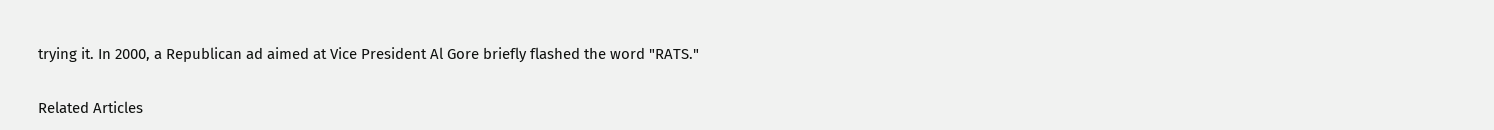trying it. In 2000, a Republican ad aimed at Vice President Al Gore briefly flashed the word "RATS."


Related Articles